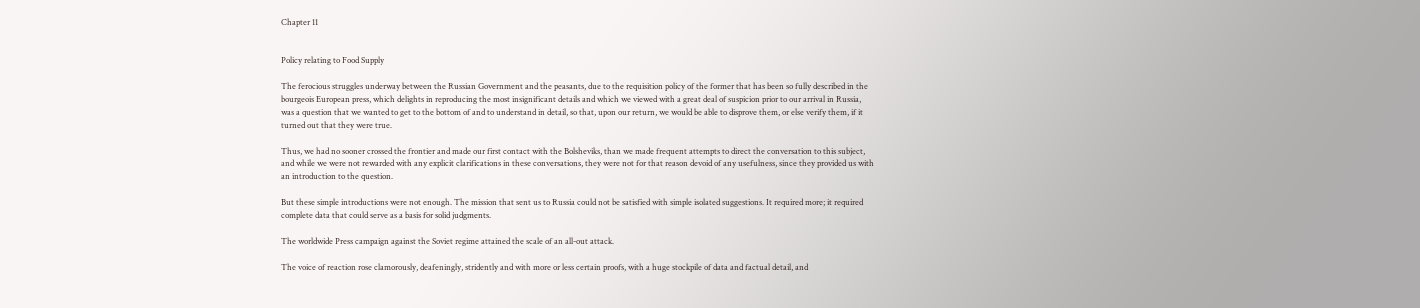Chapter 11


Policy relating to Food Supply

The ferocious struggles underway between the Russian Government and the peasants, due to the requisition policy of the former that has been so fully described in the bourgeois European press, which delights in reproducing the most insignificant details and which we viewed with a great deal of suspicion prior to our arrival in Russia, was a question that we wanted to get to the bottom of and to understand in detail, so that, upon our return, we would be able to disprove them, or else verify them, if it turned out that they were true.

Thus, we had no sooner crossed the frontier and made our first contact with the Bolsheviks, than we made frequent attempts to direct the conversation to this subject, and while we were not rewarded with any explicit clarifications in these conversations, they were not for that reason devoid of any usefulness, since they provided us with an introduction to the question.

But these simple introductions were not enough. The mission that sent us to Russia could not be satisfied with simple isolated suggestions. It required more; it required complete data that could serve as a basis for solid judgments.

The worldwide Press campaign against the Soviet regime attained the scale of an all-out attack.

The voice of reaction rose clamorously, deafeningly, stridently and with more or less certain proofs, with a huge stockpile of data and factual detail, and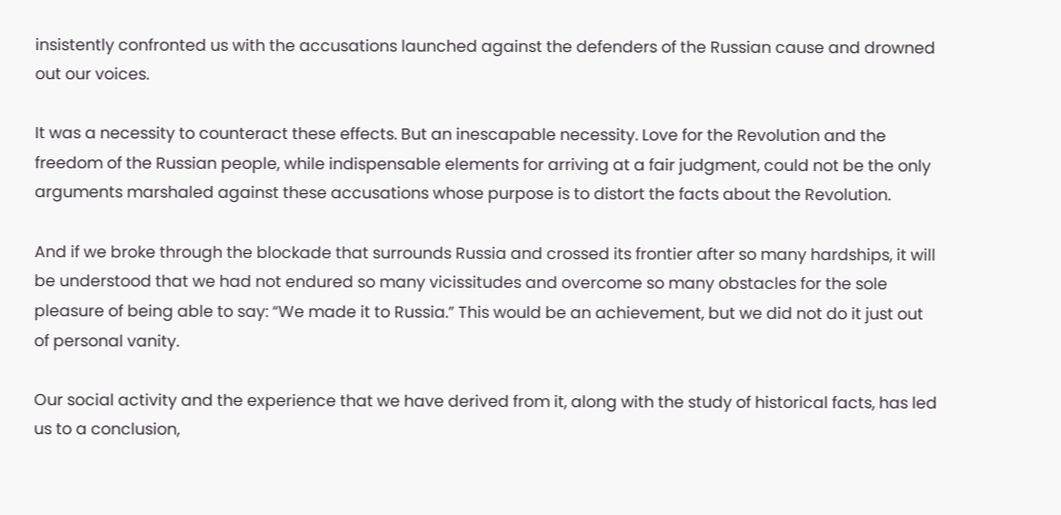insistently confronted us with the accusations launched against the defenders of the Russian cause and drowned out our voices.

It was a necessity to counteract these effects. But an inescapable necessity. Love for the Revolution and the freedom of the Russian people, while indispensable elements for arriving at a fair judgment, could not be the only arguments marshaled against these accusations whose purpose is to distort the facts about the Revolution.

And if we broke through the blockade that surrounds Russia and crossed its frontier after so many hardships, it will be understood that we had not endured so many vicissitudes and overcome so many obstacles for the sole pleasure of being able to say: “We made it to Russia.” This would be an achievement, but we did not do it just out of personal vanity.

Our social activity and the experience that we have derived from it, along with the study of historical facts, has led us to a conclusion,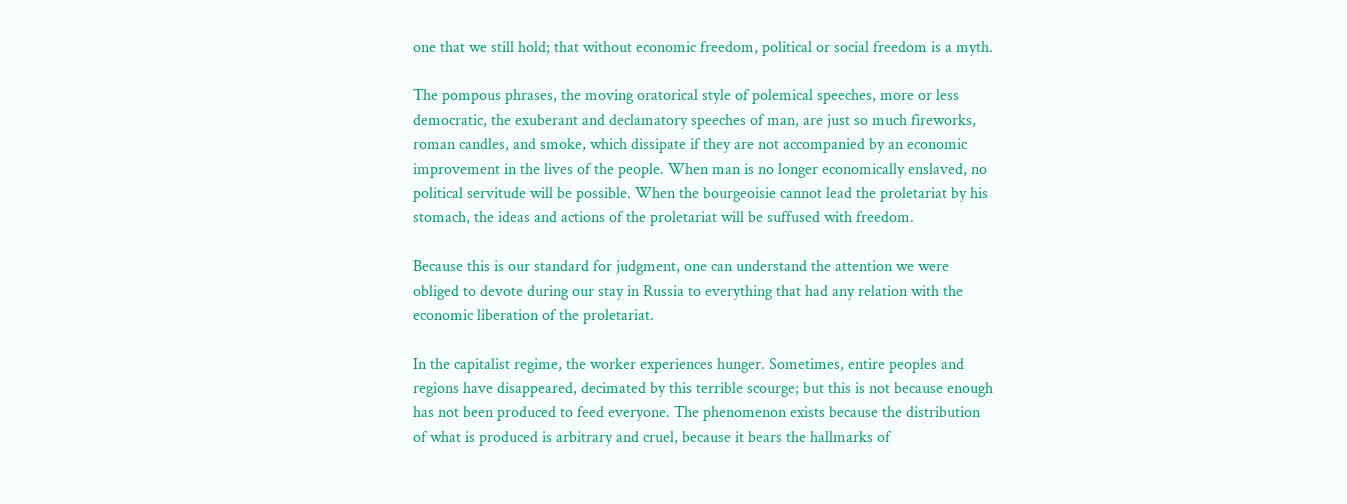one that we still hold; that without economic freedom, political or social freedom is a myth.

The pompous phrases, the moving oratorical style of polemical speeches, more or less democratic, the exuberant and declamatory speeches of man, are just so much fireworks, roman candles, and smoke, which dissipate if they are not accompanied by an economic improvement in the lives of the people. When man is no longer economically enslaved, no political servitude will be possible. When the bourgeoisie cannot lead the proletariat by his stomach, the ideas and actions of the proletariat will be suffused with freedom.

Because this is our standard for judgment, one can understand the attention we were obliged to devote during our stay in Russia to everything that had any relation with the economic liberation of the proletariat.

In the capitalist regime, the worker experiences hunger. Sometimes, entire peoples and regions have disappeared, decimated by this terrible scourge; but this is not because enough has not been produced to feed everyone. The phenomenon exists because the distribution of what is produced is arbitrary and cruel, because it bears the hallmarks of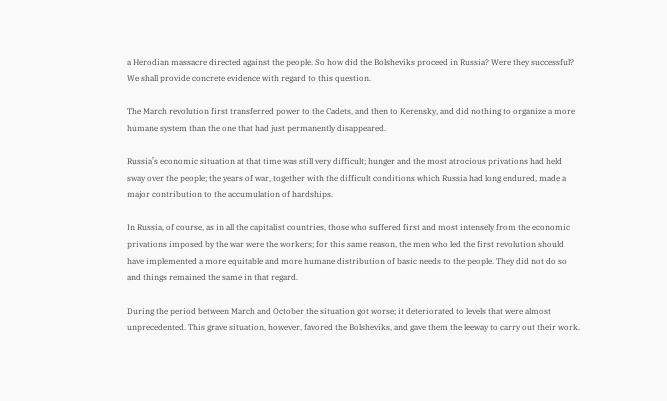a Herodian massacre directed against the people. So how did the Bolsheviks proceed in Russia? Were they successful? We shall provide concrete evidence with regard to this question.

The March revolution first transferred power to the Cadets, and then to Kerensky, and did nothing to organize a more humane system than the one that had just permanently disappeared.

Russia’s economic situation at that time was still very difficult; hunger and the most atrocious privations had held sway over the people; the years of war, together with the difficult conditions which Russia had long endured, made a major contribution to the accumulation of hardships.

In Russia, of course, as in all the capitalist countries, those who suffered first and most intensely from the economic privations imposed by the war were the workers; for this same reason, the men who led the first revolution should have implemented a more equitable and more humane distribution of basic needs to the people. They did not do so and things remained the same in that regard.

During the period between March and October the situation got worse; it deteriorated to levels that were almost unprecedented. This grave situation, however, favored the Bolsheviks, and gave them the leeway to carry out their work.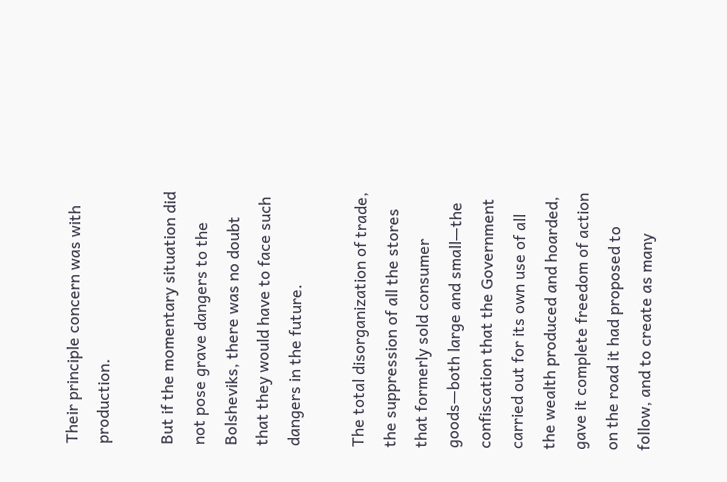Their principle concern was with production.

But if the momentary situation did not pose grave dangers to the Bolsheviks, there was no doubt that they would have to face such dangers in the future.

The total disorganization of trade, the suppression of all the stores that formerly sold consumer goods—both large and small—the confiscation that the Government carried out for its own use of all the wealth produced and hoarded, gave it complete freedom of action on the road it had proposed to follow, and to create as many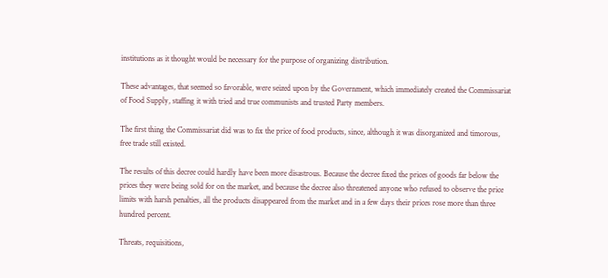institutions as it thought would be necessary for the purpose of organizing distribution.

These advantages, that seemed so favorable, were seized upon by the Government, which immediately created the Commissariat of Food Supply, staffing it with tried and true communists and trusted Party members.

The first thing the Commissariat did was to fix the price of food products, since, although it was disorganized and timorous, free trade still existed.

The results of this decree could hardly have been more disastrous. Because the decree fixed the prices of goods far below the prices they were being sold for on the market, and because the decree also threatened anyone who refused to observe the price limits with harsh penalties, all the products disappeared from the market and in a few days their prices rose more than three hundred percent.

Threats, requisitions,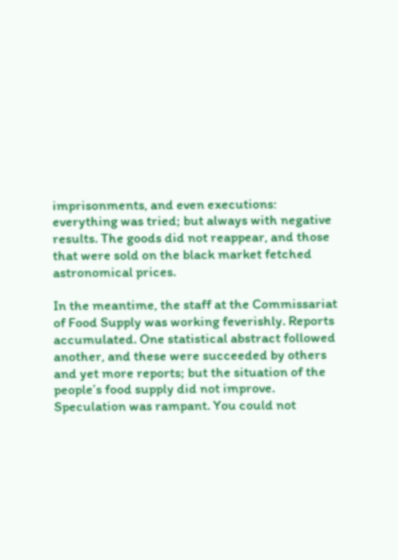imprisonments, and even executions: everything was tried; but always with negative results. The goods did not reappear, and those that were sold on the black market fetched astronomical prices.

In the meantime, the staff at the Commissariat of Food Supply was working feverishly. Reports accumulated. One statistical abstract followed another, and these were succeeded by others and yet more reports; but the situation of the people’s food supply did not improve. Speculation was rampant. You could not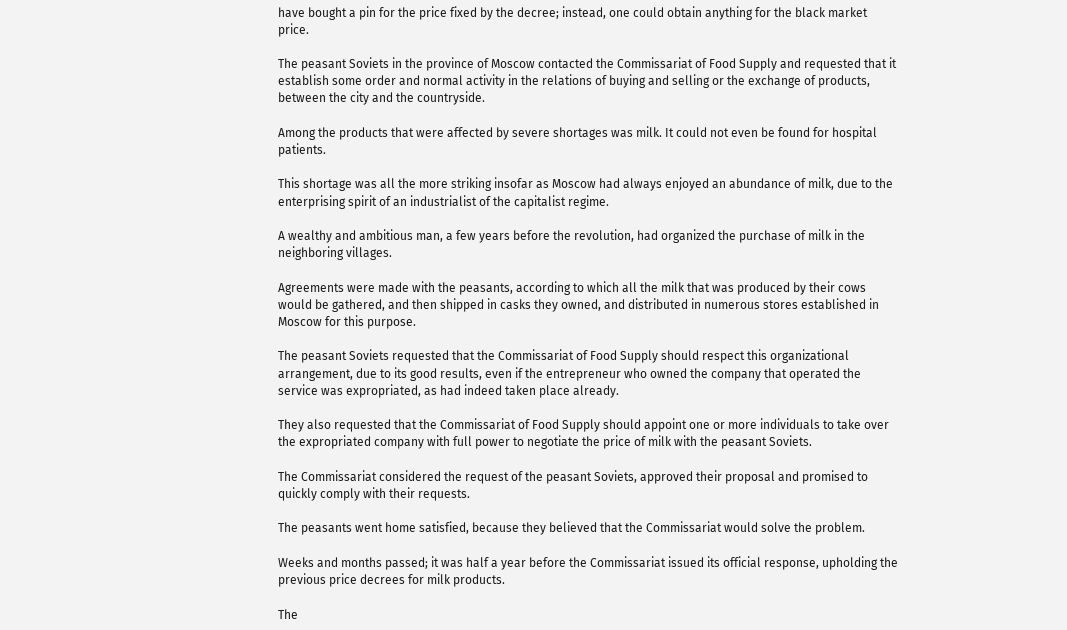have bought a pin for the price fixed by the decree; instead, one could obtain anything for the black market price.

The peasant Soviets in the province of Moscow contacted the Commissariat of Food Supply and requested that it establish some order and normal activity in the relations of buying and selling or the exchange of products, between the city and the countryside.

Among the products that were affected by severe shortages was milk. It could not even be found for hospital patients.

This shortage was all the more striking insofar as Moscow had always enjoyed an abundance of milk, due to the enterprising spirit of an industrialist of the capitalist regime.

A wealthy and ambitious man, a few years before the revolution, had organized the purchase of milk in the neighboring villages.

Agreements were made with the peasants, according to which all the milk that was produced by their cows would be gathered, and then shipped in casks they owned, and distributed in numerous stores established in Moscow for this purpose.

The peasant Soviets requested that the Commissariat of Food Supply should respect this organizational arrangement, due to its good results, even if the entrepreneur who owned the company that operated the service was expropriated, as had indeed taken place already.

They also requested that the Commissariat of Food Supply should appoint one or more individuals to take over the expropriated company with full power to negotiate the price of milk with the peasant Soviets.

The Commissariat considered the request of the peasant Soviets, approved their proposal and promised to quickly comply with their requests.

The peasants went home satisfied, because they believed that the Commissariat would solve the problem.

Weeks and months passed; it was half a year before the Commissariat issued its official response, upholding the previous price decrees for milk products.

The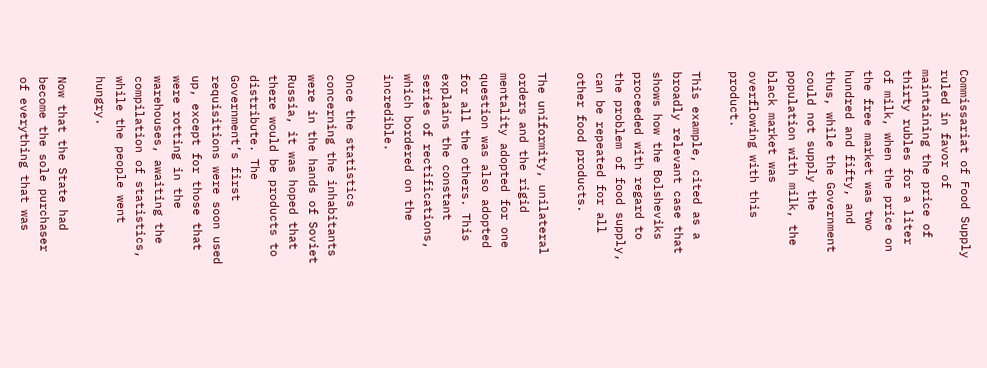Commissariat of Food Supply ruled in favor of maintaining the price of thirty rubles for a liter of milk, when the price on the free market was two hundred and fifty, and thus, while the Government could not supply the population with milk, the black market was overflowing with this product.

This example, cited as a broadly relevant case that shows how the Bolsheviks proceeded with regard to the problem of food supply, can be repeated for all other food products.

The uniformity, unilateral orders and the rigid mentality adopted for one question was also adopted for all the others. This explains the constant series of rectifications, which bordered on the incredible.

Once the statistics concerning the inhabitants were in the hands of Soviet Russia, it was hoped that there would be products to distribute. The Government’s first requisitions were soon used up, except for those that were rotting in the warehouses, awaiting the compilation of statistics, while the people went hungry.

Now that the State had become the sole purchaser of everything that was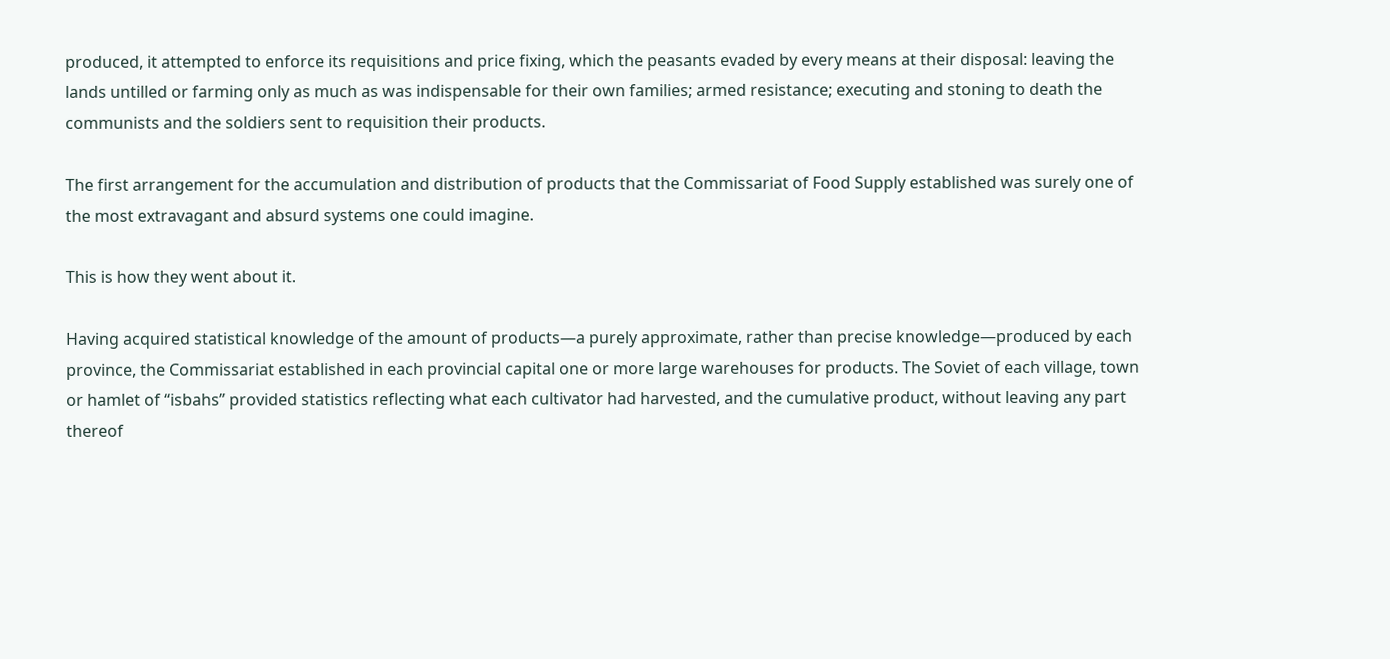produced, it attempted to enforce its requisitions and price fixing, which the peasants evaded by every means at their disposal: leaving the lands untilled or farming only as much as was indispensable for their own families; armed resistance; executing and stoning to death the communists and the soldiers sent to requisition their products.

The first arrangement for the accumulation and distribution of products that the Commissariat of Food Supply established was surely one of the most extravagant and absurd systems one could imagine.

This is how they went about it.

Having acquired statistical knowledge of the amount of products—a purely approximate, rather than precise knowledge—produced by each province, the Commissariat established in each provincial capital one or more large warehouses for products. The Soviet of each village, town or hamlet of “isbahs” provided statistics reflecting what each cultivator had harvested, and the cumulative product, without leaving any part thereof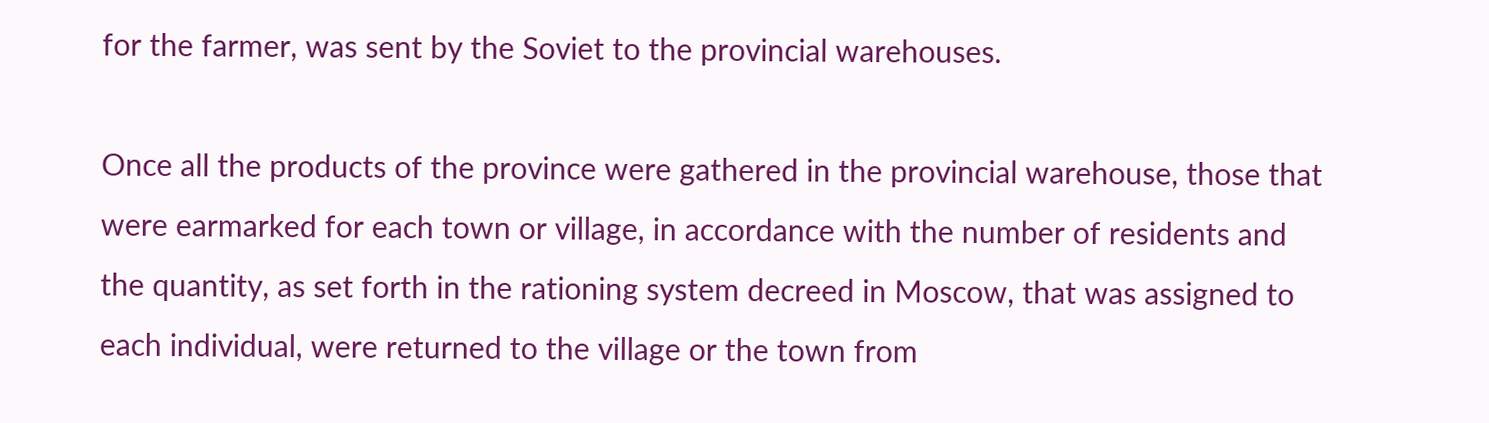for the farmer, was sent by the Soviet to the provincial warehouses.

Once all the products of the province were gathered in the provincial warehouse, those that were earmarked for each town or village, in accordance with the number of residents and the quantity, as set forth in the rationing system decreed in Moscow, that was assigned to each individual, were returned to the village or the town from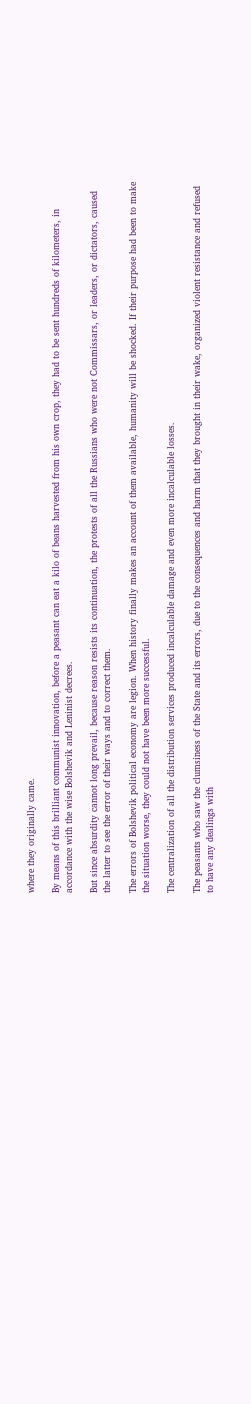where they originally came.

By means of this brilliant communist innovation, before a peasant can eat a kilo of beans harvested from his own crop, they had to be sent hundreds of kilometers, in accordance with the wise Bolshevik and Leninist decrees.

But since absurdity cannot long prevail, because reason resists its continuation, the protests of all the Russians who were not Commissars, or leaders, or dictators, caused the latter to see the error of their ways and to correct them.

The errors of Bolshevik political economy are legion. When history finally makes an account of them available, humanity will be shocked. If their purpose had been to make the situation worse, they could not have been more successful.

The centralization of all the distribution services produced incalculable damage and even more incalculable losses.

The peasants who saw the clumsiness of the State and its errors, due to the consequences and harm that they brought in their wake, organized violent resistance and refused to have any dealings with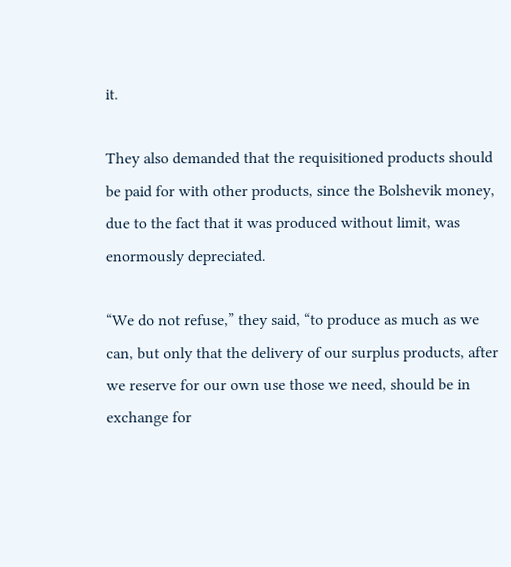it.

They also demanded that the requisitioned products should be paid for with other products, since the Bolshevik money, due to the fact that it was produced without limit, was enormously depreciated.

“We do not refuse,” they said, “to produce as much as we can, but only that the delivery of our surplus products, after we reserve for our own use those we need, should be in exchange for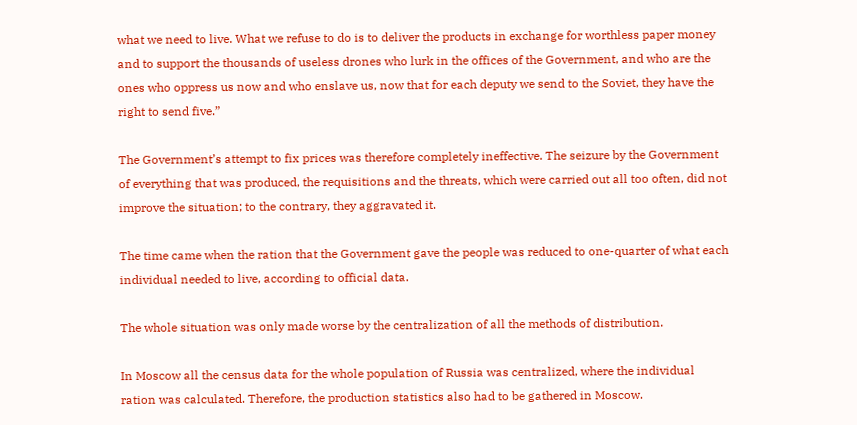what we need to live. What we refuse to do is to deliver the products in exchange for worthless paper money and to support the thousands of useless drones who lurk in the offices of the Government, and who are the ones who oppress us now and who enslave us, now that for each deputy we send to the Soviet, they have the right to send five.”

The Government’s attempt to fix prices was therefore completely ineffective. The seizure by the Government of everything that was produced, the requisitions and the threats, which were carried out all too often, did not improve the situation; to the contrary, they aggravated it.

The time came when the ration that the Government gave the people was reduced to one-quarter of what each individual needed to live, according to official data.

The whole situation was only made worse by the centralization of all the methods of distribution.

In Moscow all the census data for the whole population of Russia was centralized, where the individual ration was calculated. Therefore, the production statistics also had to be gathered in Moscow.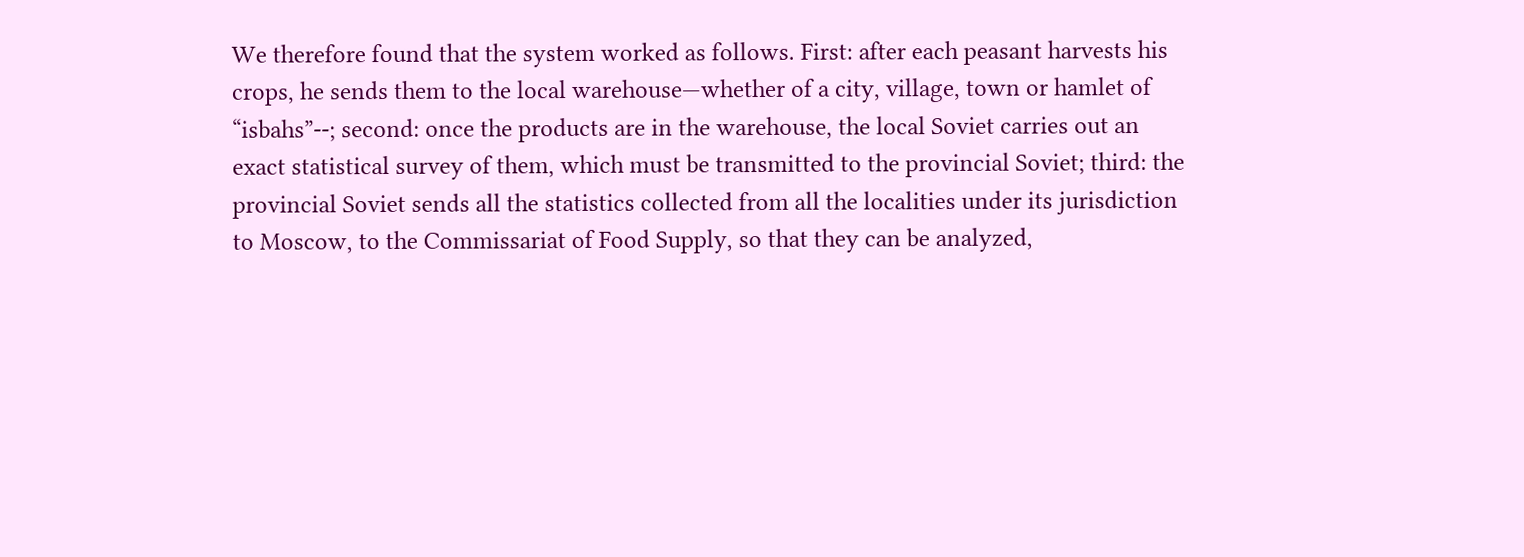We therefore found that the system worked as follows. First: after each peasant harvests his crops, he sends them to the local warehouse—whether of a city, village, town or hamlet of “isbahs”--; second: once the products are in the warehouse, the local Soviet carries out an exact statistical survey of them, which must be transmitted to the provincial Soviet; third: the provincial Soviet sends all the statistics collected from all the localities under its jurisdiction to Moscow, to the Commissariat of Food Supply, so that they can be analyzed,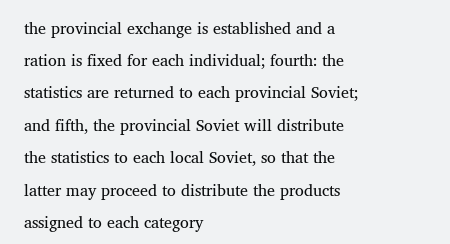the provincial exchange is established and a ration is fixed for each individual; fourth: the statistics are returned to each provincial Soviet; and fifth, the provincial Soviet will distribute the statistics to each local Soviet, so that the latter may proceed to distribute the products assigned to each category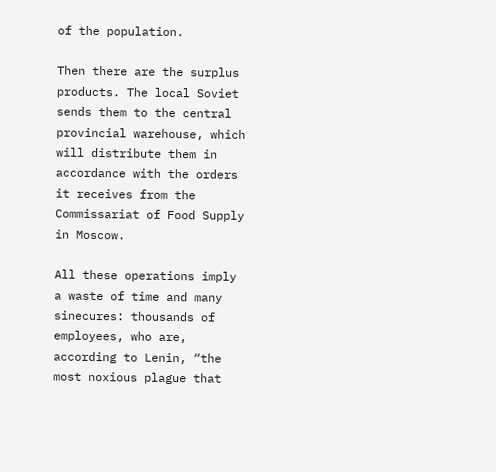of the population.

Then there are the surplus products. The local Soviet sends them to the central provincial warehouse, which will distribute them in accordance with the orders it receives from the Commissariat of Food Supply in Moscow.

All these operations imply a waste of time and many sinecures: thousands of employees, who are, according to Lenin, “the most noxious plague that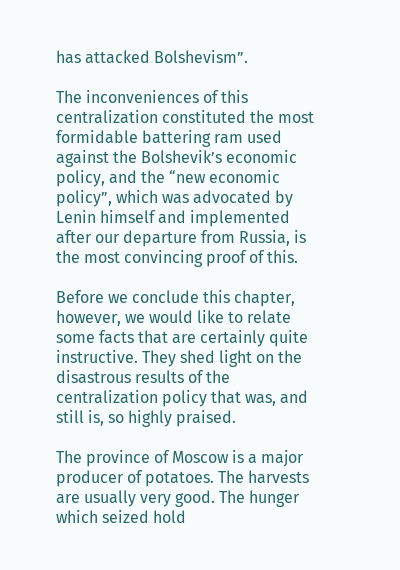has attacked Bolshevism”.

The inconveniences of this centralization constituted the most formidable battering ram used against the Bolshevik’s economic policy, and the “new economic policy”, which was advocated by Lenin himself and implemented after our departure from Russia, is the most convincing proof of this.

Before we conclude this chapter, however, we would like to relate some facts that are certainly quite instructive. They shed light on the disastrous results of the centralization policy that was, and still is, so highly praised.

The province of Moscow is a major producer of potatoes. The harvests are usually very good. The hunger which seized hold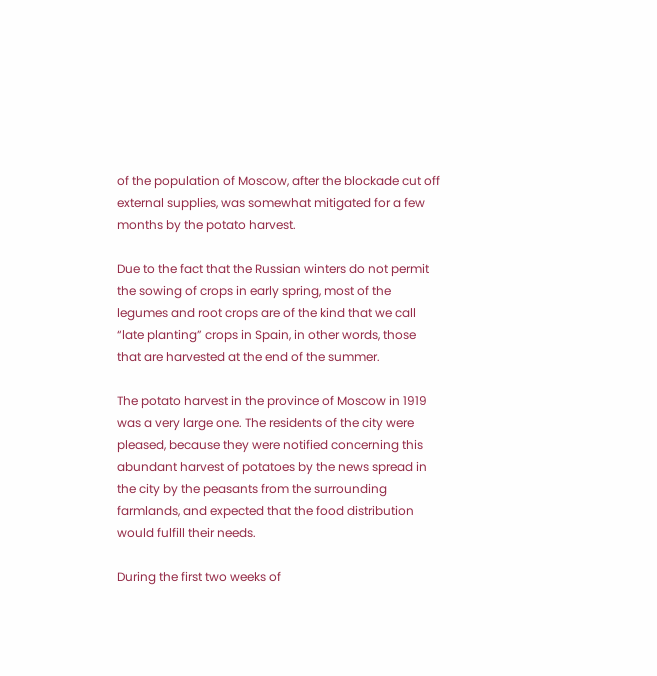of the population of Moscow, after the blockade cut off external supplies, was somewhat mitigated for a few months by the potato harvest.

Due to the fact that the Russian winters do not permit the sowing of crops in early spring, most of the legumes and root crops are of the kind that we call “late planting” crops in Spain, in other words, those that are harvested at the end of the summer.

The potato harvest in the province of Moscow in 1919 was a very large one. The residents of the city were pleased, because they were notified concerning this abundant harvest of potatoes by the news spread in the city by the peasants from the surrounding farmlands, and expected that the food distribution would fulfill their needs.

During the first two weeks of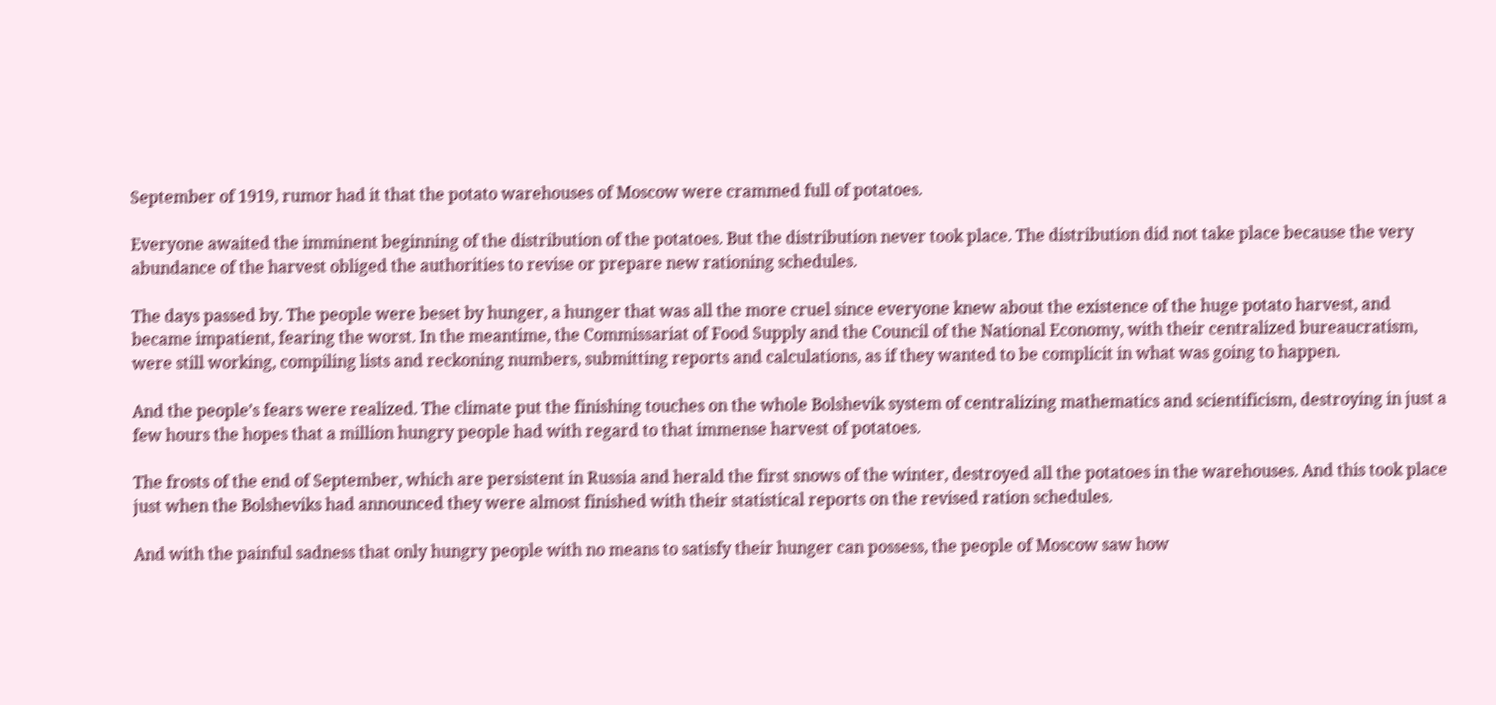September of 1919, rumor had it that the potato warehouses of Moscow were crammed full of potatoes.

Everyone awaited the imminent beginning of the distribution of the potatoes. But the distribution never took place. The distribution did not take place because the very abundance of the harvest obliged the authorities to revise or prepare new rationing schedules.

The days passed by. The people were beset by hunger, a hunger that was all the more cruel since everyone knew about the existence of the huge potato harvest, and became impatient, fearing the worst. In the meantime, the Commissariat of Food Supply and the Council of the National Economy, with their centralized bureaucratism, were still working, compiling lists and reckoning numbers, submitting reports and calculations, as if they wanted to be complicit in what was going to happen.

And the people’s fears were realized. The climate put the finishing touches on the whole Bolshevik system of centralizing mathematics and scientificism, destroying in just a few hours the hopes that a million hungry people had with regard to that immense harvest of potatoes.

The frosts of the end of September, which are persistent in Russia and herald the first snows of the winter, destroyed all the potatoes in the warehouses. And this took place just when the Bolsheviks had announced they were almost finished with their statistical reports on the revised ration schedules.

And with the painful sadness that only hungry people with no means to satisfy their hunger can possess, the people of Moscow saw how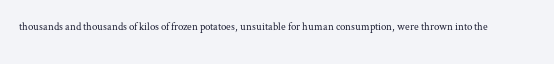thousands and thousands of kilos of frozen potatoes, unsuitable for human consumption, were thrown into the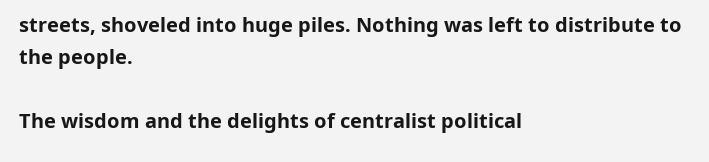streets, shoveled into huge piles. Nothing was left to distribute to the people.

The wisdom and the delights of centralist political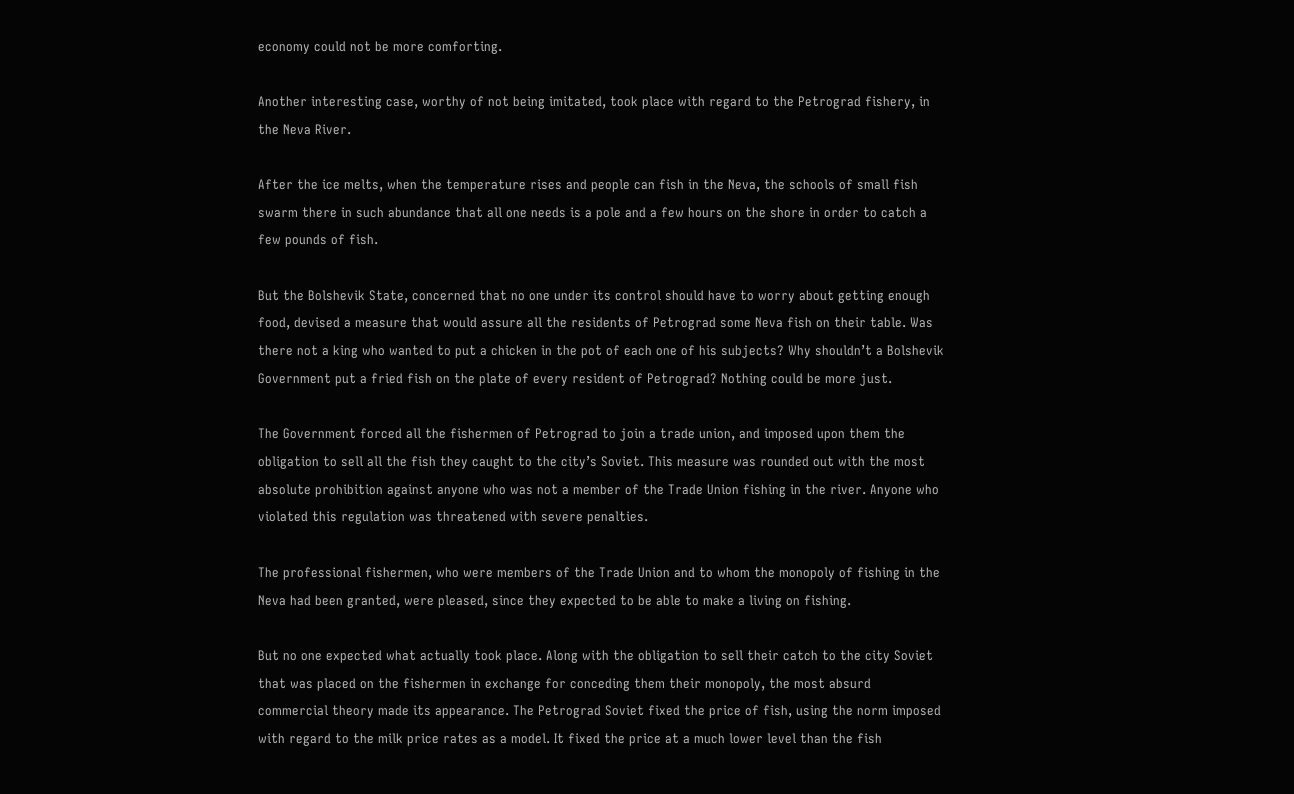economy could not be more comforting.

Another interesting case, worthy of not being imitated, took place with regard to the Petrograd fishery, in the Neva River.

After the ice melts, when the temperature rises and people can fish in the Neva, the schools of small fish swarm there in such abundance that all one needs is a pole and a few hours on the shore in order to catch a few pounds of fish.

But the Bolshevik State, concerned that no one under its control should have to worry about getting enough food, devised a measure that would assure all the residents of Petrograd some Neva fish on their table. Was there not a king who wanted to put a chicken in the pot of each one of his subjects? Why shouldn’t a Bolshevik Government put a fried fish on the plate of every resident of Petrograd? Nothing could be more just.

The Government forced all the fishermen of Petrograd to join a trade union, and imposed upon them the obligation to sell all the fish they caught to the city’s Soviet. This measure was rounded out with the most absolute prohibition against anyone who was not a member of the Trade Union fishing in the river. Anyone who violated this regulation was threatened with severe penalties.

The professional fishermen, who were members of the Trade Union and to whom the monopoly of fishing in the Neva had been granted, were pleased, since they expected to be able to make a living on fishing.

But no one expected what actually took place. Along with the obligation to sell their catch to the city Soviet that was placed on the fishermen in exchange for conceding them their monopoly, the most absurd commercial theory made its appearance. The Petrograd Soviet fixed the price of fish, using the norm imposed with regard to the milk price rates as a model. It fixed the price at a much lower level than the fish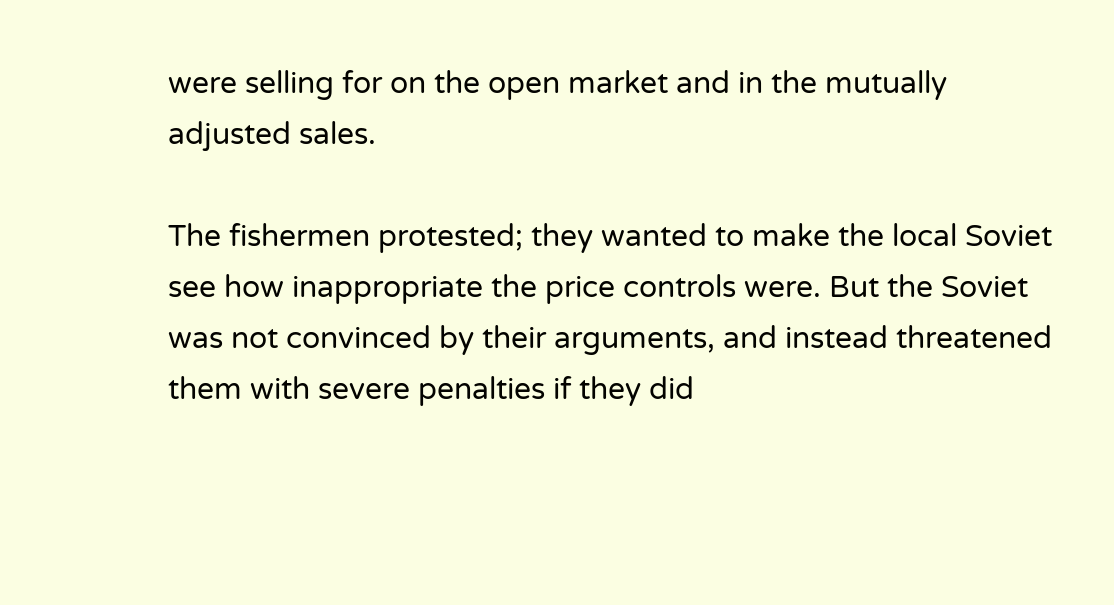were selling for on the open market and in the mutually adjusted sales.

The fishermen protested; they wanted to make the local Soviet see how inappropriate the price controls were. But the Soviet was not convinced by their arguments, and instead threatened them with severe penalties if they did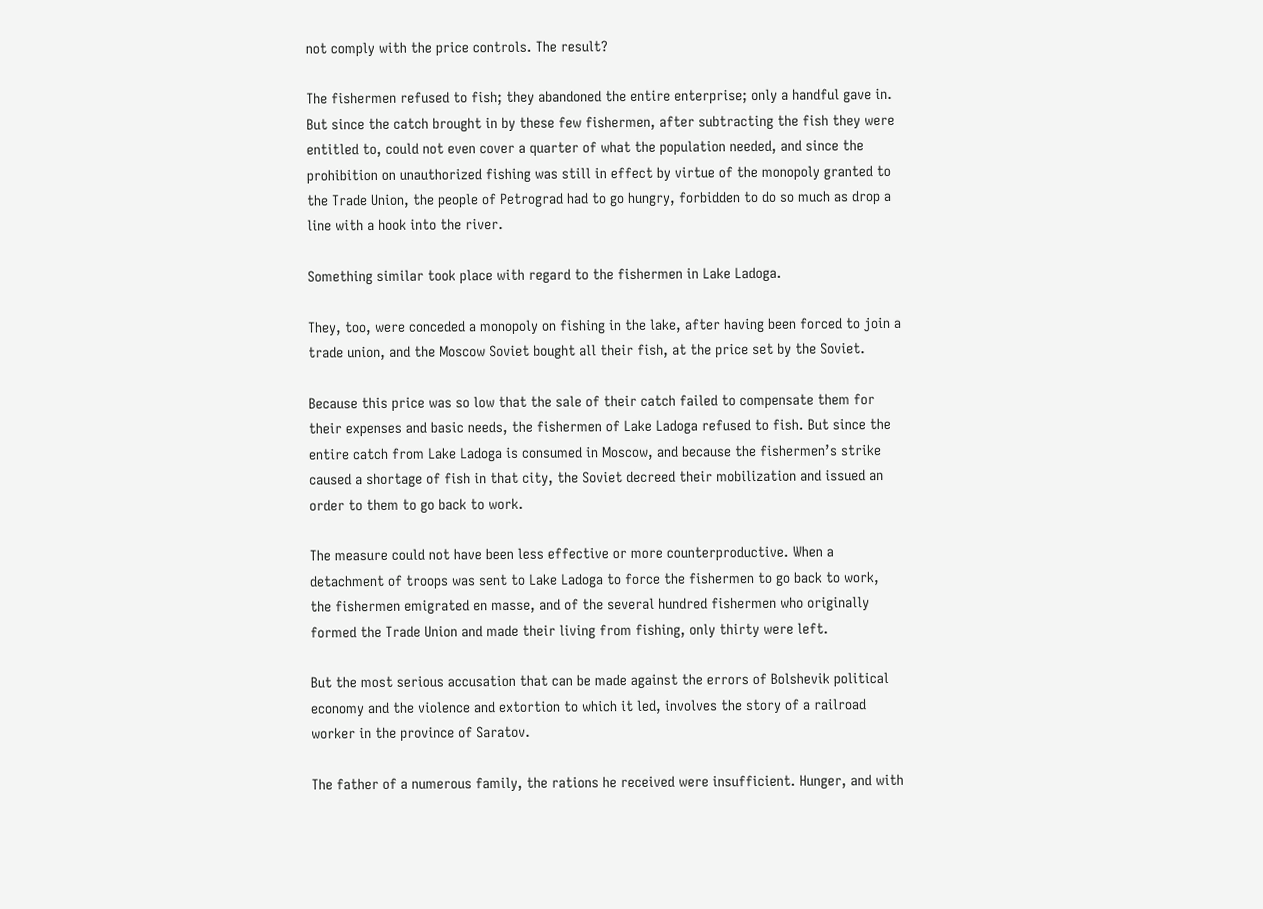not comply with the price controls. The result?

The fishermen refused to fish; they abandoned the entire enterprise; only a handful gave in. But since the catch brought in by these few fishermen, after subtracting the fish they were entitled to, could not even cover a quarter of what the population needed, and since the prohibition on unauthorized fishing was still in effect by virtue of the monopoly granted to the Trade Union, the people of Petrograd had to go hungry, forbidden to do so much as drop a line with a hook into the river.

Something similar took place with regard to the fishermen in Lake Ladoga.

They, too, were conceded a monopoly on fishing in the lake, after having been forced to join a trade union, and the Moscow Soviet bought all their fish, at the price set by the Soviet.

Because this price was so low that the sale of their catch failed to compensate them for their expenses and basic needs, the fishermen of Lake Ladoga refused to fish. But since the entire catch from Lake Ladoga is consumed in Moscow, and because the fishermen’s strike caused a shortage of fish in that city, the Soviet decreed their mobilization and issued an order to them to go back to work.

The measure could not have been less effective or more counterproductive. When a detachment of troops was sent to Lake Ladoga to force the fishermen to go back to work, the fishermen emigrated en masse, and of the several hundred fishermen who originally formed the Trade Union and made their living from fishing, only thirty were left.

But the most serious accusation that can be made against the errors of Bolshevik political economy and the violence and extortion to which it led, involves the story of a railroad worker in the province of Saratov.

The father of a numerous family, the rations he received were insufficient. Hunger, and with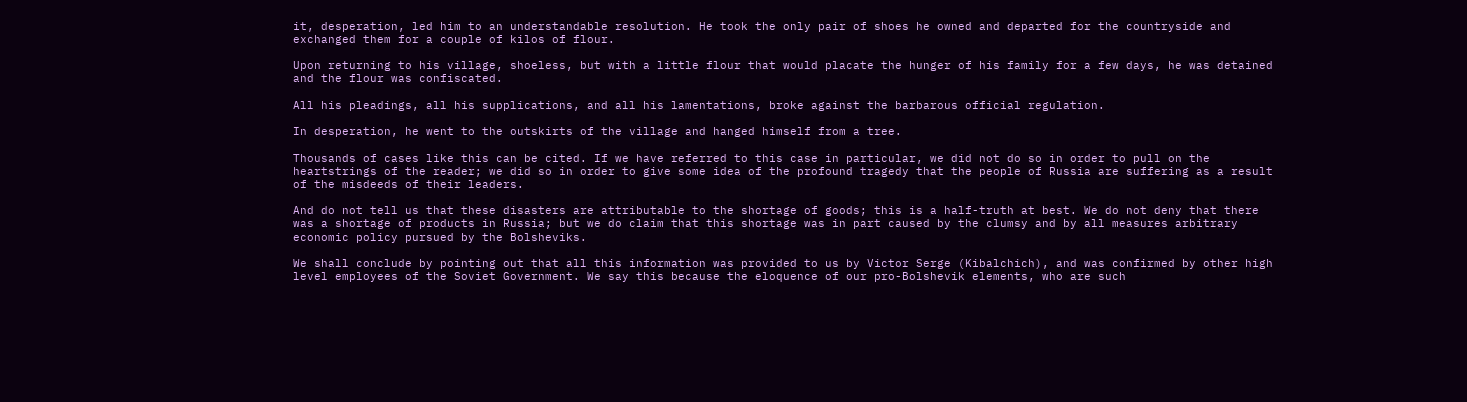it, desperation, led him to an understandable resolution. He took the only pair of shoes he owned and departed for the countryside and exchanged them for a couple of kilos of flour.

Upon returning to his village, shoeless, but with a little flour that would placate the hunger of his family for a few days, he was detained and the flour was confiscated.

All his pleadings, all his supplications, and all his lamentations, broke against the barbarous official regulation.

In desperation, he went to the outskirts of the village and hanged himself from a tree.

Thousands of cases like this can be cited. If we have referred to this case in particular, we did not do so in order to pull on the heartstrings of the reader; we did so in order to give some idea of the profound tragedy that the people of Russia are suffering as a result of the misdeeds of their leaders.

And do not tell us that these disasters are attributable to the shortage of goods; this is a half-truth at best. We do not deny that there was a shortage of products in Russia; but we do claim that this shortage was in part caused by the clumsy and by all measures arbitrary economic policy pursued by the Bolsheviks.

We shall conclude by pointing out that all this information was provided to us by Victor Serge (Kibalchich), and was confirmed by other high level employees of the Soviet Government. We say this because the eloquence of our pro-Bolshevik elements, who are such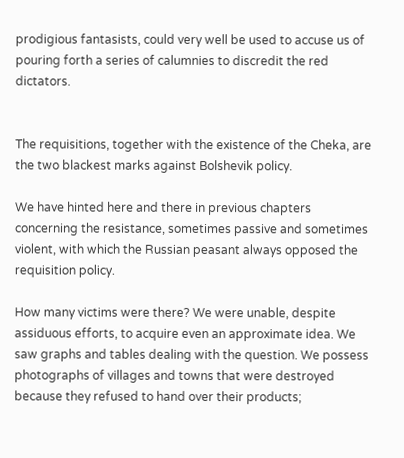prodigious fantasists, could very well be used to accuse us of pouring forth a series of calumnies to discredit the red dictators.


The requisitions, together with the existence of the Cheka, are the two blackest marks against Bolshevik policy.

We have hinted here and there in previous chapters concerning the resistance, sometimes passive and sometimes violent, with which the Russian peasant always opposed the requisition policy.

How many victims were there? We were unable, despite assiduous efforts, to acquire even an approximate idea. We saw graphs and tables dealing with the question. We possess photographs of villages and towns that were destroyed because they refused to hand over their products;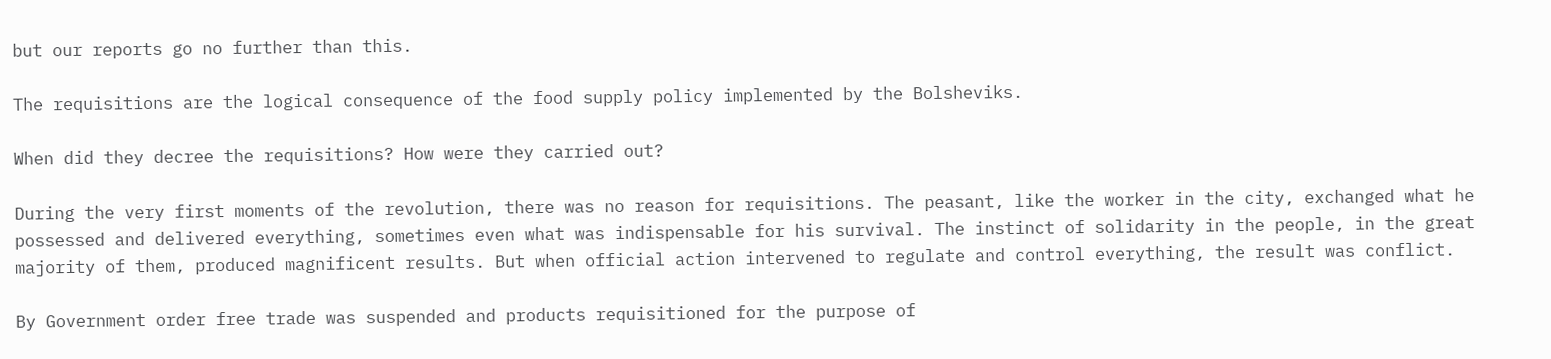but our reports go no further than this.

The requisitions are the logical consequence of the food supply policy implemented by the Bolsheviks.

When did they decree the requisitions? How were they carried out?

During the very first moments of the revolution, there was no reason for requisitions. The peasant, like the worker in the city, exchanged what he possessed and delivered everything, sometimes even what was indispensable for his survival. The instinct of solidarity in the people, in the great majority of them, produced magnificent results. But when official action intervened to regulate and control everything, the result was conflict.

By Government order free trade was suspended and products requisitioned for the purpose of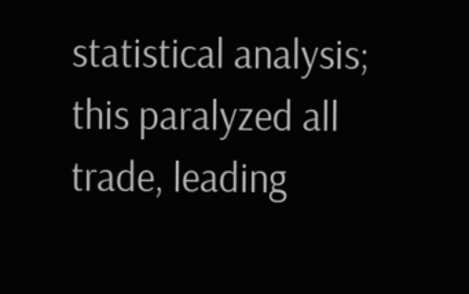statistical analysis; this paralyzed all trade, leading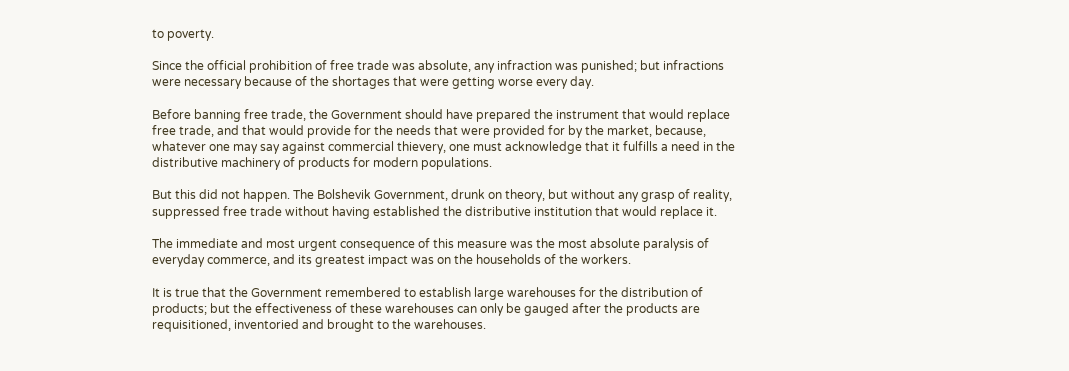to poverty.

Since the official prohibition of free trade was absolute, any infraction was punished; but infractions were necessary because of the shortages that were getting worse every day.

Before banning free trade, the Government should have prepared the instrument that would replace free trade, and that would provide for the needs that were provided for by the market, because, whatever one may say against commercial thievery, one must acknowledge that it fulfills a need in the distributive machinery of products for modern populations.

But this did not happen. The Bolshevik Government, drunk on theory, but without any grasp of reality, suppressed free trade without having established the distributive institution that would replace it.

The immediate and most urgent consequence of this measure was the most absolute paralysis of everyday commerce, and its greatest impact was on the households of the workers.

It is true that the Government remembered to establish large warehouses for the distribution of products; but the effectiveness of these warehouses can only be gauged after the products are requisitioned, inventoried and brought to the warehouses.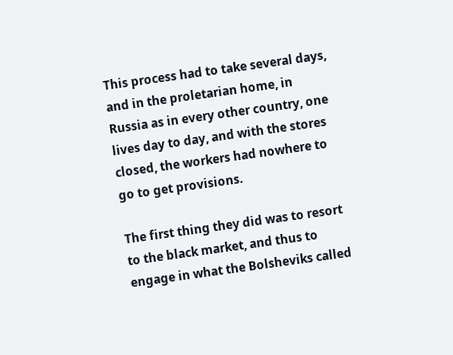This process had to take several days, and in the proletarian home, in Russia as in every other country, one lives day to day, and with the stores closed, the workers had nowhere to go to get provisions.

The first thing they did was to resort to the black market, and thus to engage in what the Bolsheviks called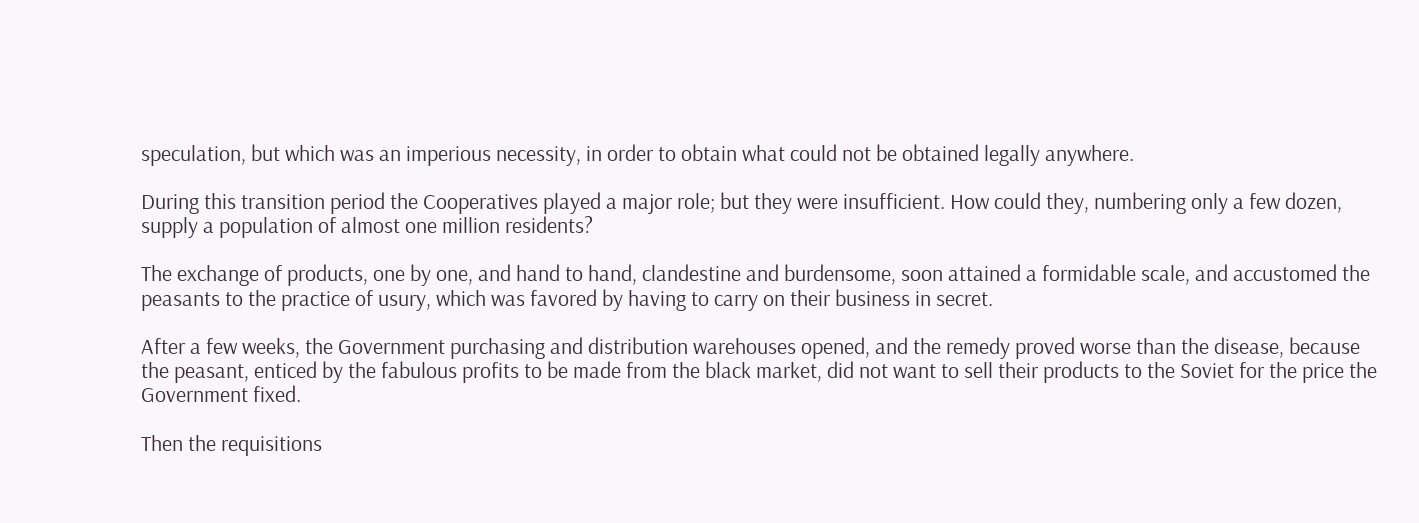speculation, but which was an imperious necessity, in order to obtain what could not be obtained legally anywhere.

During this transition period the Cooperatives played a major role; but they were insufficient. How could they, numbering only a few dozen, supply a population of almost one million residents?

The exchange of products, one by one, and hand to hand, clandestine and burdensome, soon attained a formidable scale, and accustomed the peasants to the practice of usury, which was favored by having to carry on their business in secret.

After a few weeks, the Government purchasing and distribution warehouses opened, and the remedy proved worse than the disease, because the peasant, enticed by the fabulous profits to be made from the black market, did not want to sell their products to the Soviet for the price the Government fixed.

Then the requisitions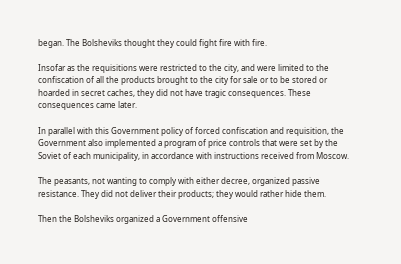began. The Bolsheviks thought they could fight fire with fire.

Insofar as the requisitions were restricted to the city, and were limited to the confiscation of all the products brought to the city for sale or to be stored or hoarded in secret caches, they did not have tragic consequences. These consequences came later.

In parallel with this Government policy of forced confiscation and requisition, the Government also implemented a program of price controls that were set by the Soviet of each municipality, in accordance with instructions received from Moscow.

The peasants, not wanting to comply with either decree, organized passive resistance. They did not deliver their products; they would rather hide them.

Then the Bolsheviks organized a Government offensive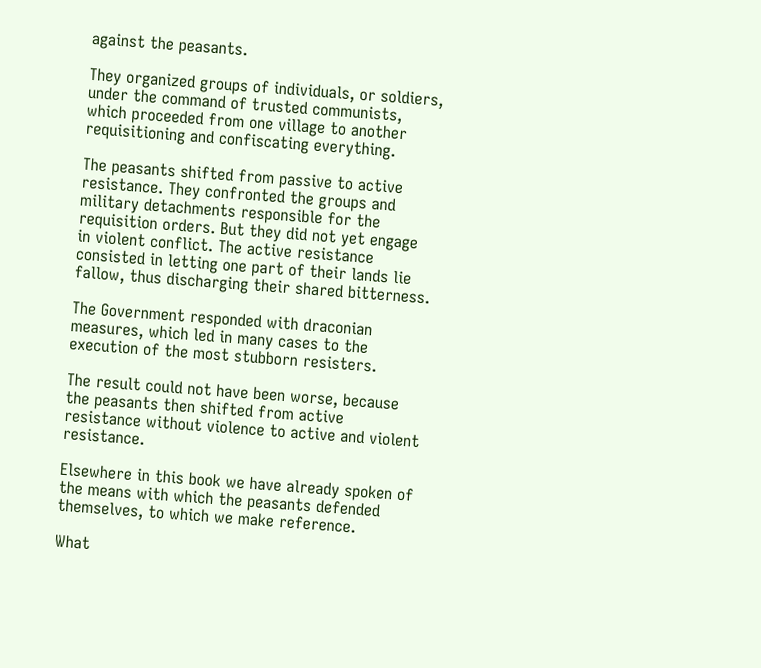against the peasants.

They organized groups of individuals, or soldiers, under the command of trusted communists, which proceeded from one village to another requisitioning and confiscating everything.

The peasants shifted from passive to active resistance. They confronted the groups and military detachments responsible for the requisition orders. But they did not yet engage in violent conflict. The active resistance consisted in letting one part of their lands lie fallow, thus discharging their shared bitterness.

The Government responded with draconian measures, which led in many cases to the execution of the most stubborn resisters.

The result could not have been worse, because the peasants then shifted from active resistance without violence to active and violent resistance.

Elsewhere in this book we have already spoken of the means with which the peasants defended themselves, to which we make reference.

What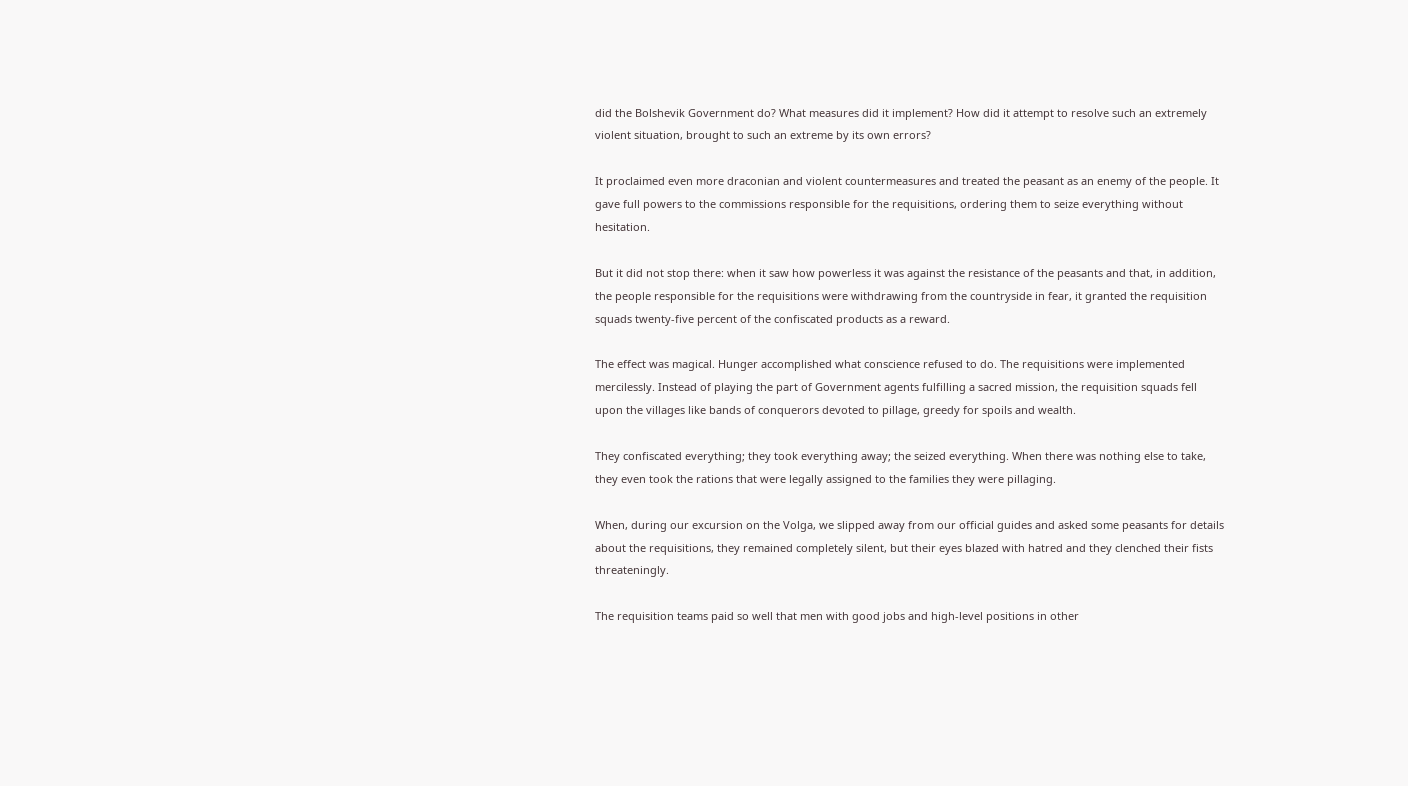did the Bolshevik Government do? What measures did it implement? How did it attempt to resolve such an extremely violent situation, brought to such an extreme by its own errors?

It proclaimed even more draconian and violent countermeasures and treated the peasant as an enemy of the people. It gave full powers to the commissions responsible for the requisitions, ordering them to seize everything without hesitation.

But it did not stop there: when it saw how powerless it was against the resistance of the peasants and that, in addition, the people responsible for the requisitions were withdrawing from the countryside in fear, it granted the requisition squads twenty-five percent of the confiscated products as a reward.

The effect was magical. Hunger accomplished what conscience refused to do. The requisitions were implemented mercilessly. Instead of playing the part of Government agents fulfilling a sacred mission, the requisition squads fell upon the villages like bands of conquerors devoted to pillage, greedy for spoils and wealth.

They confiscated everything; they took everything away; the seized everything. When there was nothing else to take, they even took the rations that were legally assigned to the families they were pillaging.

When, during our excursion on the Volga, we slipped away from our official guides and asked some peasants for details about the requisitions, they remained completely silent, but their eyes blazed with hatred and they clenched their fists threateningly.

The requisition teams paid so well that men with good jobs and high-level positions in other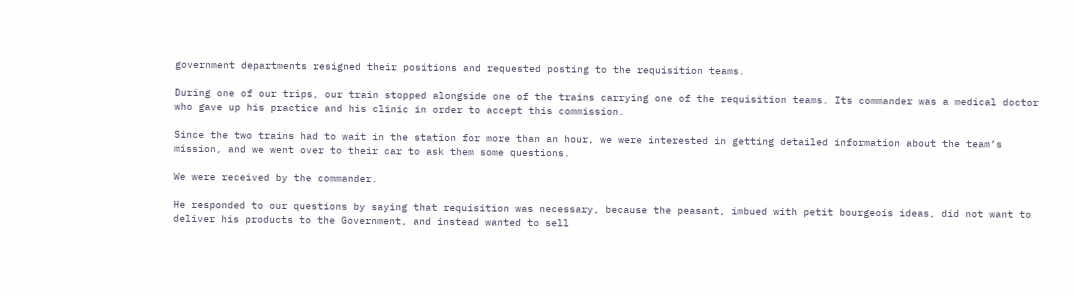government departments resigned their positions and requested posting to the requisition teams.

During one of our trips, our train stopped alongside one of the trains carrying one of the requisition teams. Its commander was a medical doctor who gave up his practice and his clinic in order to accept this commission.

Since the two trains had to wait in the station for more than an hour, we were interested in getting detailed information about the team’s mission, and we went over to their car to ask them some questions.

We were received by the commander.

He responded to our questions by saying that requisition was necessary, because the peasant, imbued with petit bourgeois ideas, did not want to deliver his products to the Government, and instead wanted to sell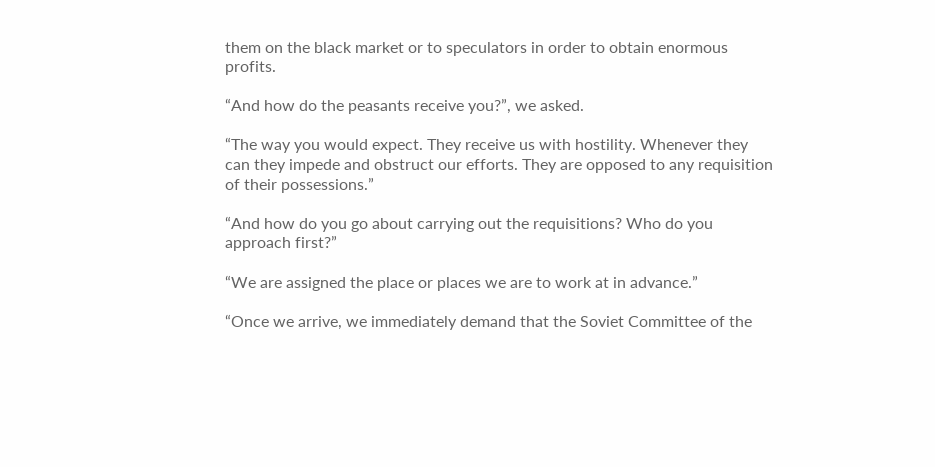them on the black market or to speculators in order to obtain enormous profits.

“And how do the peasants receive you?”, we asked.

“The way you would expect. They receive us with hostility. Whenever they can they impede and obstruct our efforts. They are opposed to any requisition of their possessions.”

“And how do you go about carrying out the requisitions? Who do you approach first?”

“We are assigned the place or places we are to work at in advance.”

“Once we arrive, we immediately demand that the Soviet Committee of the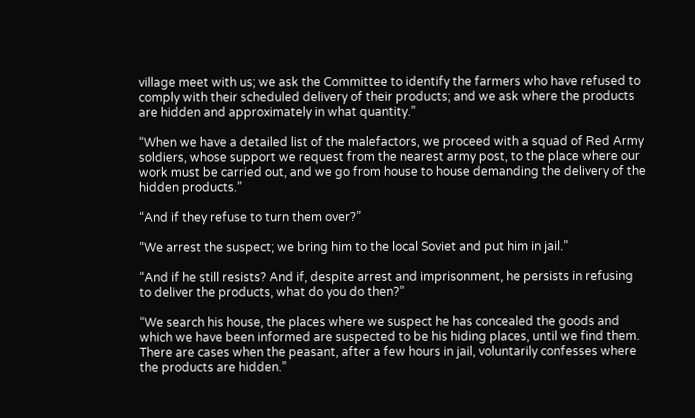village meet with us; we ask the Committee to identify the farmers who have refused to comply with their scheduled delivery of their products; and we ask where the products are hidden and approximately in what quantity.”

“When we have a detailed list of the malefactors, we proceed with a squad of Red Army soldiers, whose support we request from the nearest army post, to the place where our work must be carried out, and we go from house to house demanding the delivery of the hidden products.”

“And if they refuse to turn them over?”

“We arrest the suspect; we bring him to the local Soviet and put him in jail.”

“And if he still resists? And if, despite arrest and imprisonment, he persists in refusing to deliver the products, what do you do then?”

“We search his house, the places where we suspect he has concealed the goods and which we have been informed are suspected to be his hiding places, until we find them. There are cases when the peasant, after a few hours in jail, voluntarily confesses where the products are hidden.”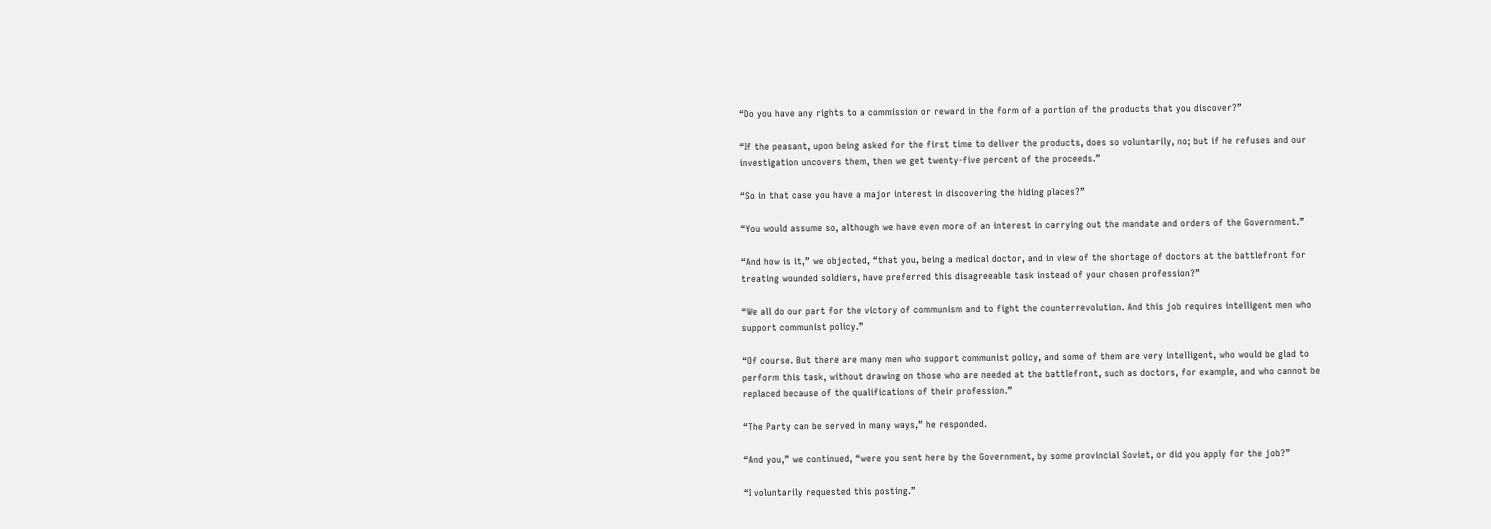“Do you have any rights to a commission or reward in the form of a portion of the products that you discover?”

“If the peasant, upon being asked for the first time to deliver the products, does so voluntarily, no; but if he refuses and our investigation uncovers them, then we get twenty-five percent of the proceeds.”

“So in that case you have a major interest in discovering the hiding places?”

“You would assume so, although we have even more of an interest in carrying out the mandate and orders of the Government.”

“And how is it,” we objected, “that you, being a medical doctor, and in view of the shortage of doctors at the battlefront for treating wounded soldiers, have preferred this disagreeable task instead of your chosen profession?”

“We all do our part for the victory of communism and to fight the counterrevolution. And this job requires intelligent men who support communist policy.”

“Of course. But there are many men who support communist policy, and some of them are very intelligent, who would be glad to perform this task, without drawing on those who are needed at the battlefront, such as doctors, for example, and who cannot be replaced because of the qualifications of their profession.”

“The Party can be served in many ways,” he responded.

“And you,” we continued, “were you sent here by the Government, by some provincial Soviet, or did you apply for the job?”

“I voluntarily requested this posting.”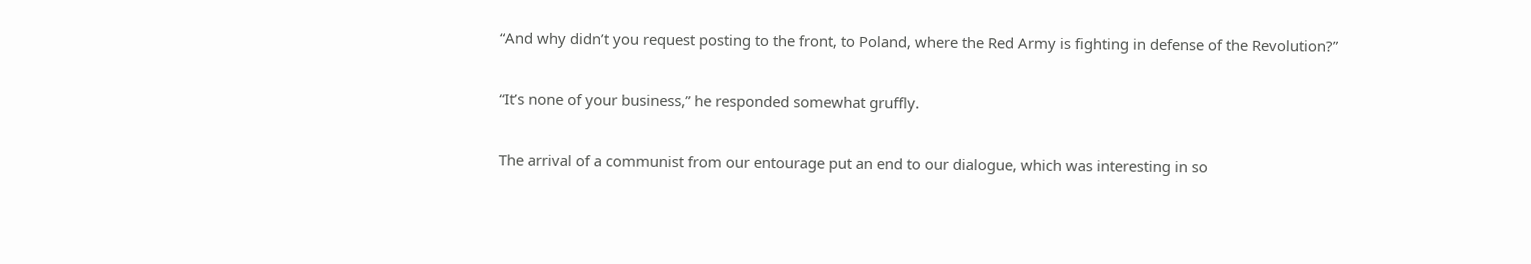“And why didn’t you request posting to the front, to Poland, where the Red Army is fighting in defense of the Revolution?”

“It’s none of your business,” he responded somewhat gruffly.

The arrival of a communist from our entourage put an end to our dialogue, which was interesting in so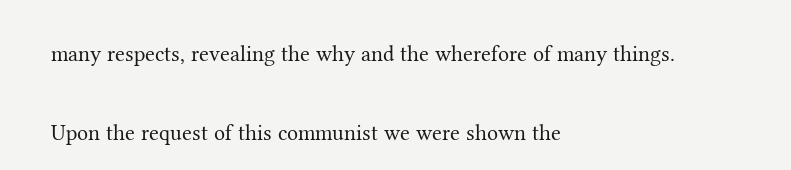many respects, revealing the why and the wherefore of many things.

Upon the request of this communist we were shown the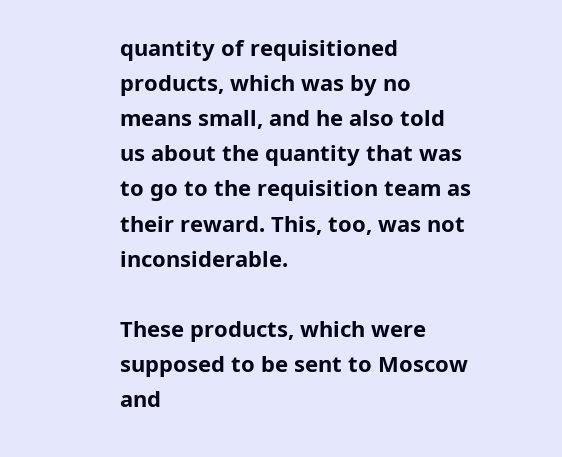quantity of requisitioned products, which was by no means small, and he also told us about the quantity that was to go to the requisition team as their reward. This, too, was not inconsiderable.

These products, which were supposed to be sent to Moscow and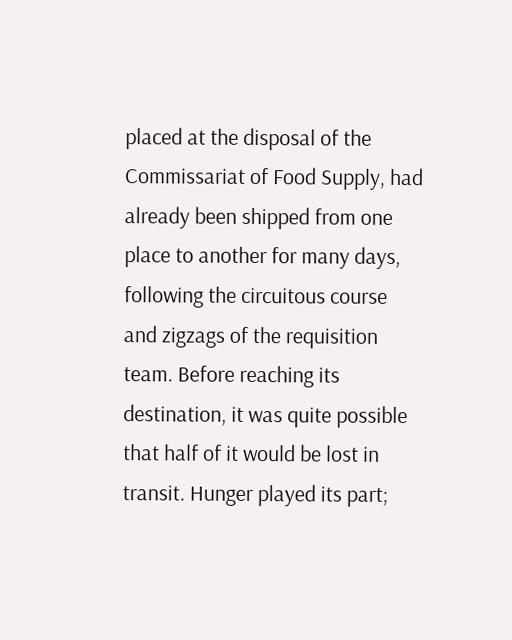placed at the disposal of the Commissariat of Food Supply, had already been shipped from one place to another for many days, following the circuitous course and zigzags of the requisition team. Before reaching its destination, it was quite possible that half of it would be lost in transit. Hunger played its part;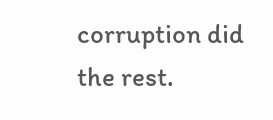corruption did the rest.